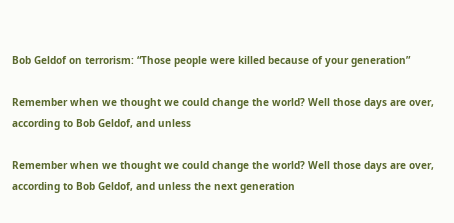Bob Geldof on terrorism: “Those people were killed because of your generation”

Remember when we thought we could change the world? Well those days are over, according to Bob Geldof, and unless

Remember when we thought we could change the world? Well those days are over, according to Bob Geldof, and unless the next generation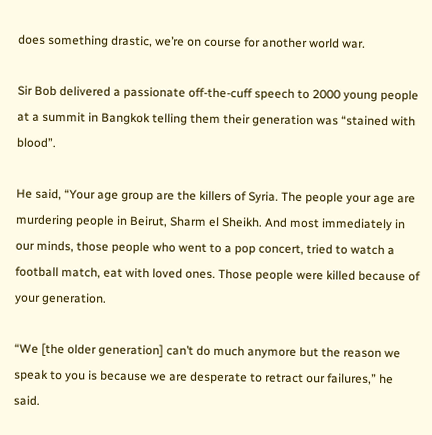does something drastic, we’re on course for another world war.

Sir Bob delivered a passionate off-the-cuff speech to 2000 young people at a summit in Bangkok telling them their generation was “stained with blood”.

He said, “Your age group are the killers of Syria. The people your age are murdering people in Beirut, Sharm el Sheikh. And most immediately in our minds, those people who went to a pop concert, tried to watch a football match, eat with loved ones. Those people were killed because of your generation.

“We [the older generation] can’t do much anymore but the reason we speak to you is because we are desperate to retract our failures,” he said.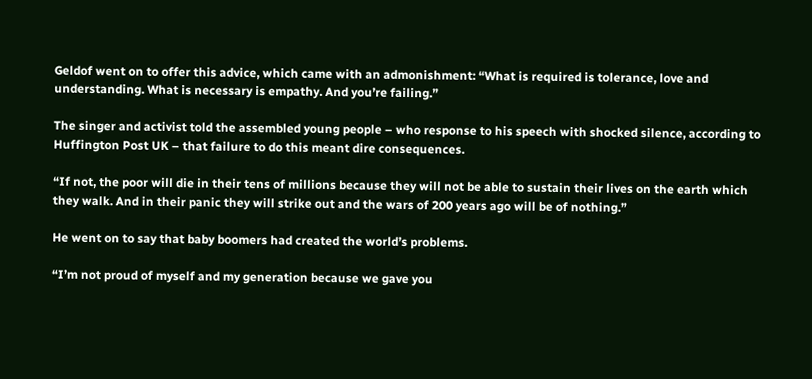Geldof went on to offer this advice, which came with an admonishment: “What is required is tolerance, love and understanding. What is necessary is empathy. And you’re failing.”

The singer and activist told the assembled young people – who response to his speech with shocked silence, according to Huffington Post UK – that failure to do this meant dire consequences.

“If not, the poor will die in their tens of millions because they will not be able to sustain their lives on the earth which they walk. And in their panic they will strike out and the wars of 200 years ago will be of nothing.”

He went on to say that baby boomers had created the world’s problems.

“I’m not proud of myself and my generation because we gave you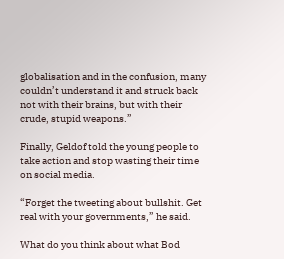globalisation and in the confusion, many couldn’t understand it and struck back not with their brains, but with their crude, stupid weapons.”

Finally, Geldof told the young people to take action and stop wasting their time on social media.

“Forget the tweeting about bullshit. Get real with your governments,” he said.

What do you think about what Bod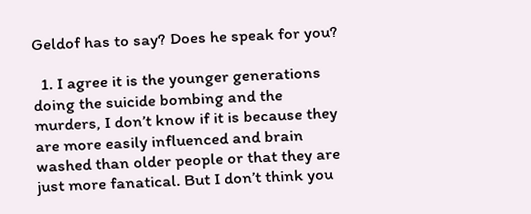Geldof has to say? Does he speak for you?

  1. I agree it is the younger generations doing the suicide bombing and the murders, I don’t know if it is because they are more easily influenced and brain washed than older people or that they are just more fanatical. But I don’t think you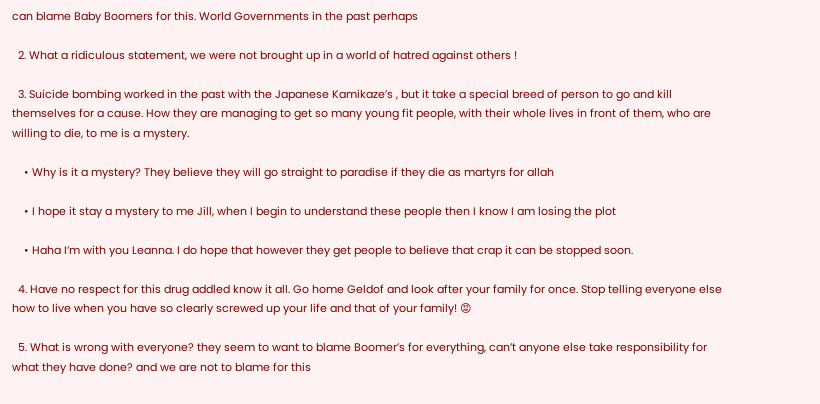can blame Baby Boomers for this. World Governments in the past perhaps

  2. What a ridiculous statement, we were not brought up in a world of hatred against others !

  3. Suicide bombing worked in the past with the Japanese Kamikaze’s , but it take a special breed of person to go and kill themselves for a cause. How they are managing to get so many young fit people, with their whole lives in front of them, who are willing to die, to me is a mystery.

    • Why is it a mystery? They believe they will go straight to paradise if they die as martyrs for allah

    • I hope it stay a mystery to me Jill, when I begin to understand these people then I know I am losing the plot

    • Haha I’m with you Leanna. I do hope that however they get people to believe that crap it can be stopped soon.

  4. Have no respect for this drug addled know it all. Go home Geldof and look after your family for once. Stop telling everyone else how to live when you have so clearly screwed up your life and that of your family! 😡

  5. What is wrong with everyone? they seem to want to blame Boomer’s for everything, can’t anyone else take responsibility for what they have done? and we are not to blame for this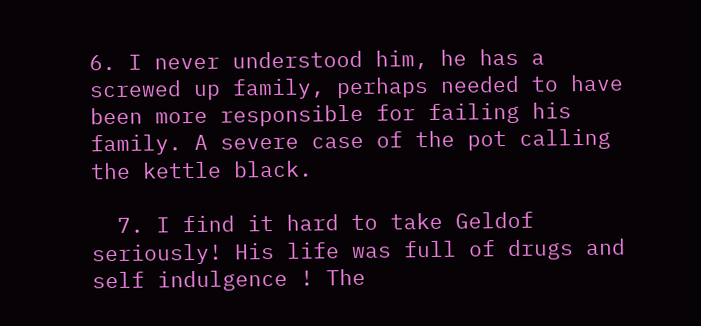6. I never understood him, he has a screwed up family, perhaps needed to have been more responsible for failing his family. A severe case of the pot calling the kettle black.

  7. I find it hard to take Geldof seriously! His life was full of drugs and self indulgence ! The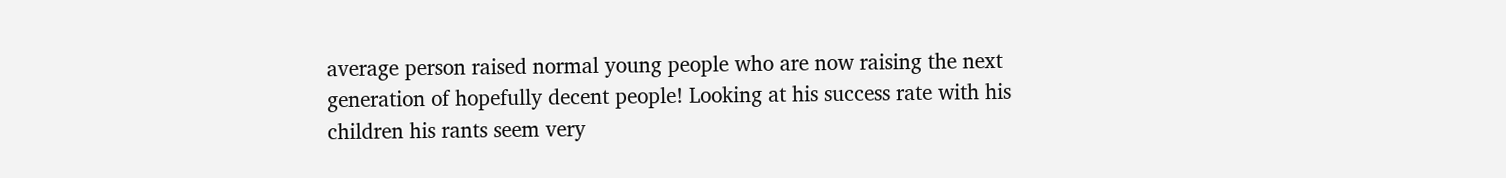average person raised normal young people who are now raising the next generation of hopefully decent people! Looking at his success rate with his children his rants seem very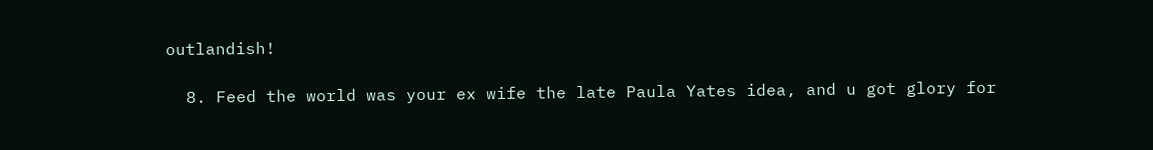outlandish!

  8. Feed the world was your ex wife the late Paula Yates idea, and u got glory for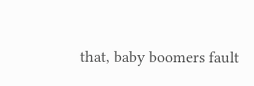that, baby boomers fault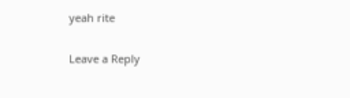yeah rite

Leave a Reply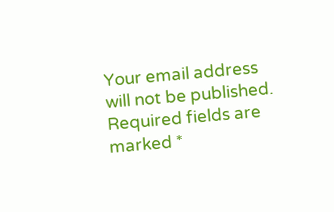Your email address will not be published. Required fields are marked *